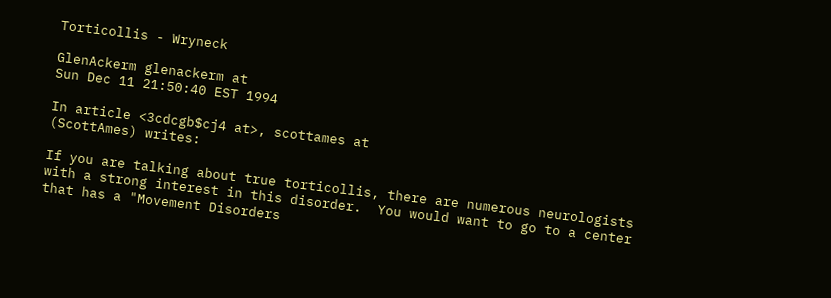Torticollis - Wryneck

GlenAckerm glenackerm at
Sun Dec 11 21:50:40 EST 1994

In article <3cdcgb$cj4 at>, scottames at
(ScottAmes) writes:

If you are talking about true torticollis, there are numerous neurologists
with a strong interest in this disorder.  You would want to go to a center
that has a "Movement Disorders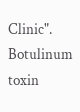Clinic".  Botulinum toxin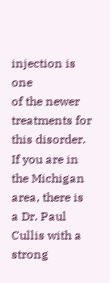injection is one
of the newer treatments for this disorder.  If you are in the Michigan
area, there is a Dr. Paul Cullis with a strong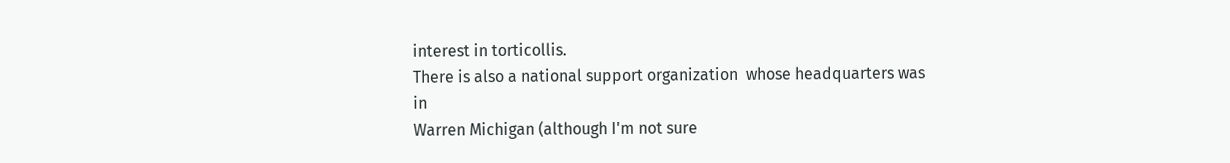interest in torticollis.
There is also a national support organization  whose headquarters was in
Warren Michigan (although I'm not sure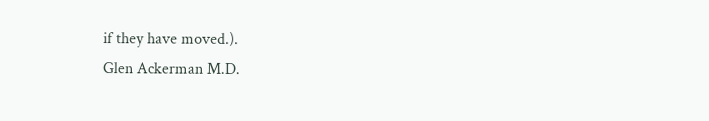if they have moved.).
Glen Ackerman M.D.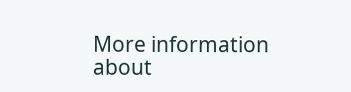More information about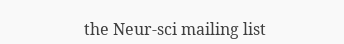the Neur-sci mailing list